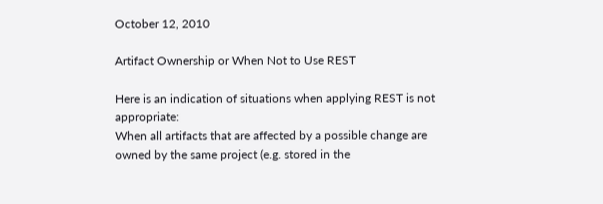October 12, 2010

Artifact Ownership or When Not to Use REST

Here is an indication of situations when applying REST is not appropriate:
When all artifacts that are affected by a possible change are owned by the same project (e.g. stored in the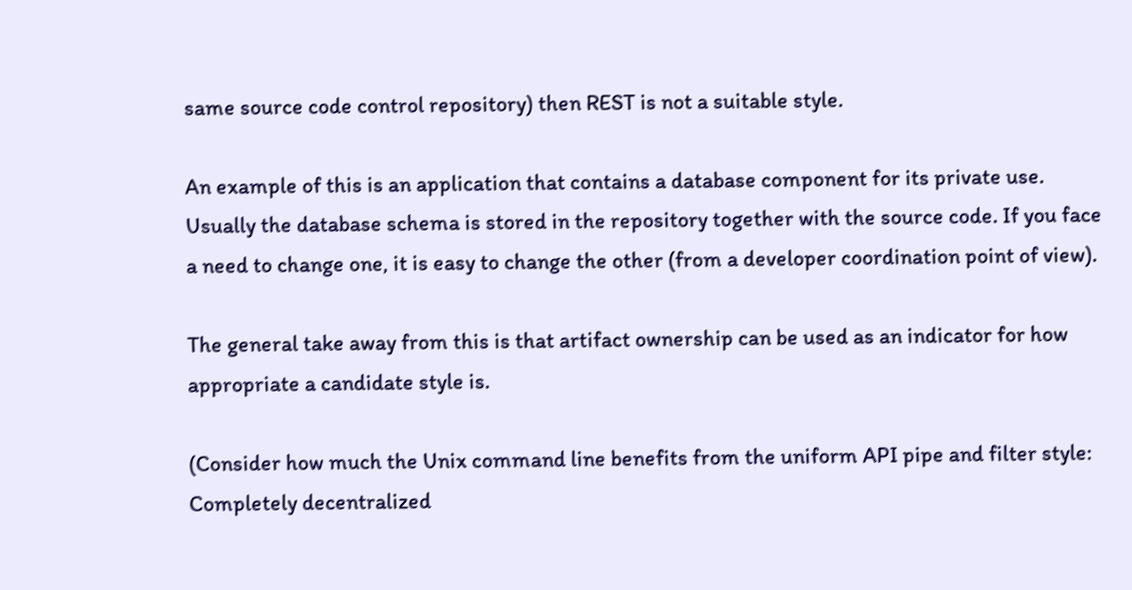same source code control repository) then REST is not a suitable style.

An example of this is an application that contains a database component for its private use. Usually the database schema is stored in the repository together with the source code. If you face a need to change one, it is easy to change the other (from a developer coordination point of view).

The general take away from this is that artifact ownership can be used as an indicator for how appropriate a candidate style is.

(Consider how much the Unix command line benefits from the uniform API pipe and filter style: Completely decentralized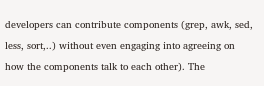developers can contribute components (grep, awk, sed, less, sort,..) without even engaging into agreeing on how the components talk to each other). The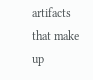artifacts that make up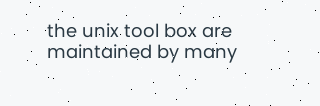the unix tool box are maintained by many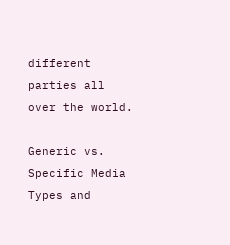different parties all over the world.

Generic vs. Specific Media Types and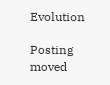Evolution

Posting moved